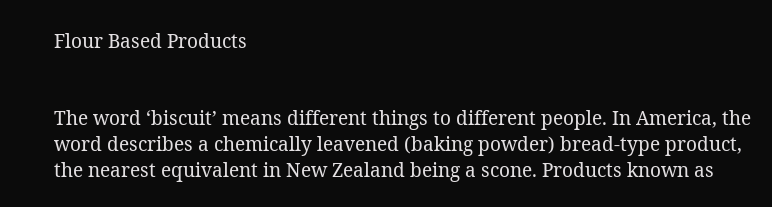Flour Based Products


The word ‘biscuit’ means different things to different people. In America, the word describes a chemically leavened (baking powder) bread-type product, the nearest equivalent in New Zealand being a scone. Products known as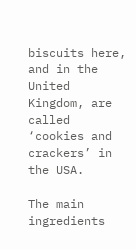biscuits here, and in the United Kingdom, are called ‘cookies and crackers’ in the USA.

The main ingredients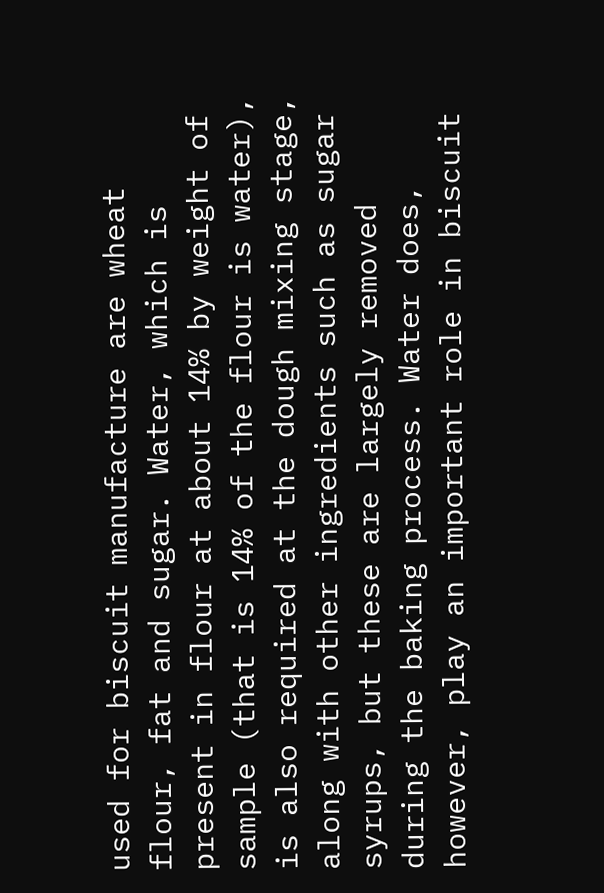used for biscuit manufacture are wheat flour, fat and sugar. Water, which is present in flour at about 14% by weight of sample (that is 14% of the flour is water), is also required at the dough mixing stage, along with other ingredients such as sugar syrups, but these are largely removed during the baking process. Water does, however, play an important role in biscuit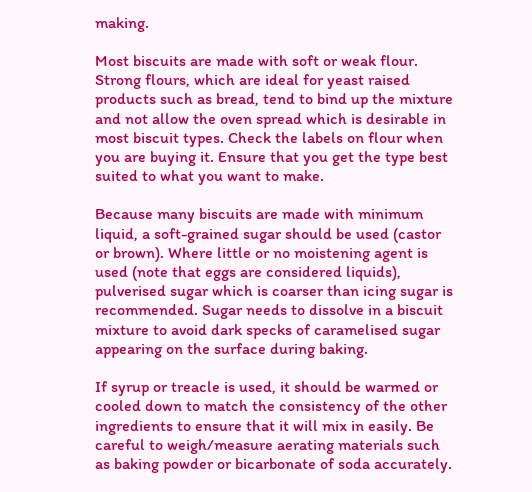making.

Most biscuits are made with soft or weak flour. Strong flours, which are ideal for yeast raised products such as bread, tend to bind up the mixture and not allow the oven spread which is desirable in most biscuit types. Check the labels on flour when you are buying it. Ensure that you get the type best suited to what you want to make.

Because many biscuits are made with minimum liquid, a soft-grained sugar should be used (castor or brown). Where little or no moistening agent is used (note that eggs are considered liquids), pulverised sugar which is coarser than icing sugar is recommended. Sugar needs to dissolve in a biscuit mixture to avoid dark specks of caramelised sugar appearing on the surface during baking.

If syrup or treacle is used, it should be warmed or cooled down to match the consistency of the other ingredients to ensure that it will mix in easily. Be careful to weigh/measure aerating materials such as baking powder or bicarbonate of soda accurately.